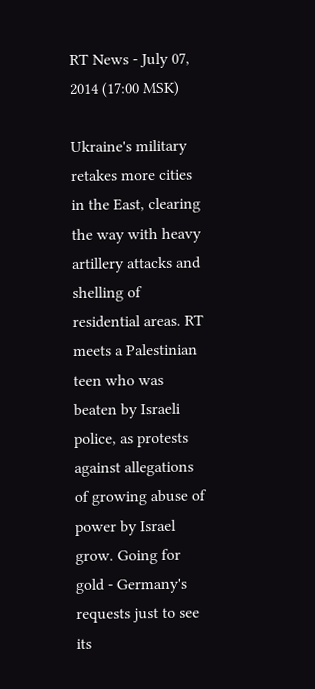RT News - July 07, 2014 (17:00 MSK)

Ukraine's military retakes more cities in the East, clearing the way with heavy artillery attacks and shelling of residential areas. RT meets a Palestinian teen who was beaten by Israeli police, as protests against allegations of growing abuse of power by Israel grow. Going for gold - Germany's requests just to see its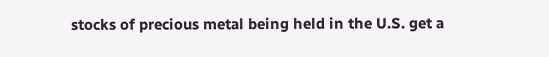stocks of precious metal being held in the U.S. get a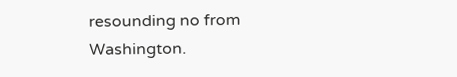resounding no from Washington.